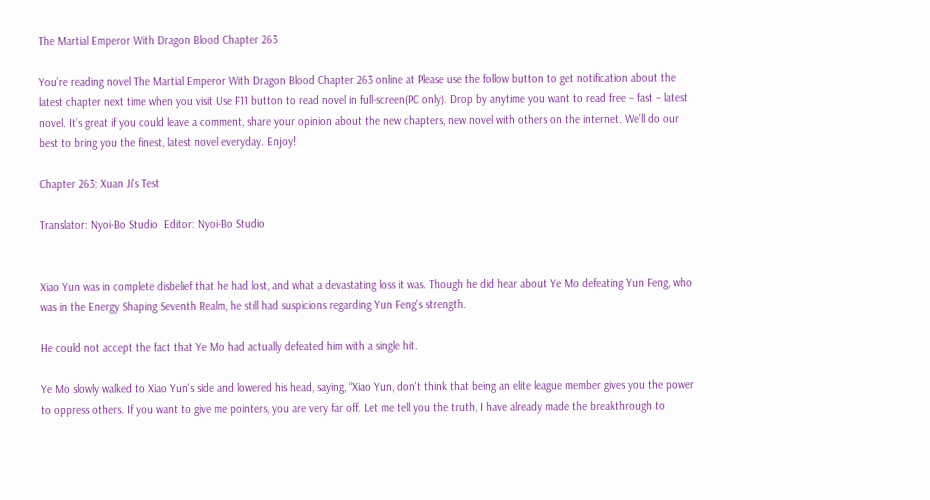The Martial Emperor With Dragon Blood Chapter 263

You’re reading novel The Martial Emperor With Dragon Blood Chapter 263 online at Please use the follow button to get notification about the latest chapter next time when you visit Use F11 button to read novel in full-screen(PC only). Drop by anytime you want to read free – fast – latest novel. It’s great if you could leave a comment, share your opinion about the new chapters, new novel with others on the internet. We’ll do our best to bring you the finest, latest novel everyday. Enjoy!

Chapter 263: Xuan Ji's Test

Translator: Nyoi-Bo Studio  Editor: Nyoi-Bo Studio


Xiao Yun was in complete disbelief that he had lost, and what a devastating loss it was. Though he did hear about Ye Mo defeating Yun Feng, who was in the Energy Shaping Seventh Realm, he still had suspicions regarding Yun Feng's strength.

He could not accept the fact that Ye Mo had actually defeated him with a single hit.

Ye Mo slowly walked to Xiao Yun's side and lowered his head, saying, “Xiao Yun, don't think that being an elite league member gives you the power to oppress others. If you want to give me pointers, you are very far off. Let me tell you the truth, I have already made the breakthrough to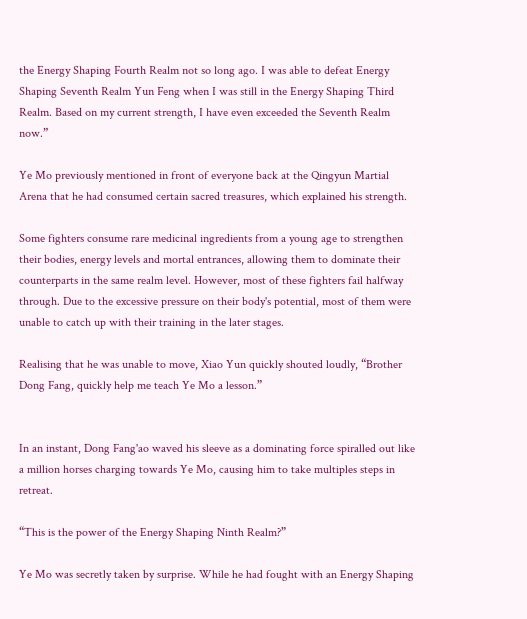the Energy Shaping Fourth Realm not so long ago. I was able to defeat Energy Shaping Seventh Realm Yun Feng when I was still in the Energy Shaping Third Realm. Based on my current strength, I have even exceeded the Seventh Realm now.”

Ye Mo previously mentioned in front of everyone back at the Qingyun Martial Arena that he had consumed certain sacred treasures, which explained his strength.

Some fighters consume rare medicinal ingredients from a young age to strengthen their bodies, energy levels and mortal entrances, allowing them to dominate their counterparts in the same realm level. However, most of these fighters fail halfway through. Due to the excessive pressure on their body's potential, most of them were unable to catch up with their training in the later stages.

Realising that he was unable to move, Xiao Yun quickly shouted loudly, “Brother Dong Fang, quickly help me teach Ye Mo a lesson.”


In an instant, Dong Fang'ao waved his sleeve as a dominating force spiralled out like a million horses charging towards Ye Mo, causing him to take multiples steps in retreat.

“This is the power of the Energy Shaping Ninth Realm?”

Ye Mo was secretly taken by surprise. While he had fought with an Energy Shaping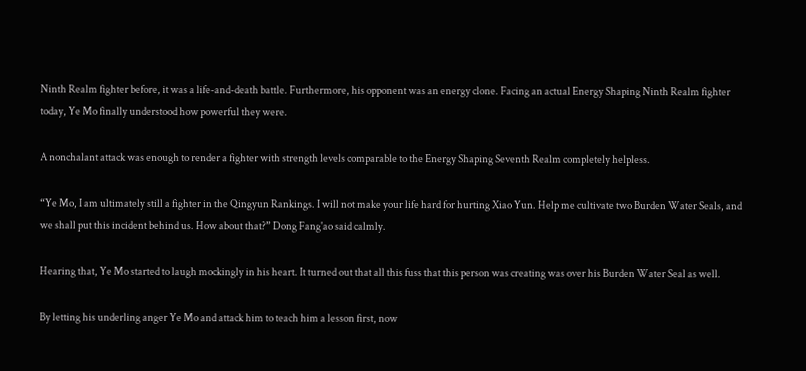Ninth Realm fighter before, it was a life-and-death battle. Furthermore, his opponent was an energy clone. Facing an actual Energy Shaping Ninth Realm fighter today, Ye Mo finally understood how powerful they were.

A nonchalant attack was enough to render a fighter with strength levels comparable to the Energy Shaping Seventh Realm completely helpless.

“Ye Mo, I am ultimately still a fighter in the Qingyun Rankings. I will not make your life hard for hurting Xiao Yun. Help me cultivate two Burden Water Seals, and we shall put this incident behind us. How about that?” Dong Fang'ao said calmly.

Hearing that, Ye Mo started to laugh mockingly in his heart. It turned out that all this fuss that this person was creating was over his Burden Water Seal as well.

By letting his underling anger Ye Mo and attack him to teach him a lesson first, now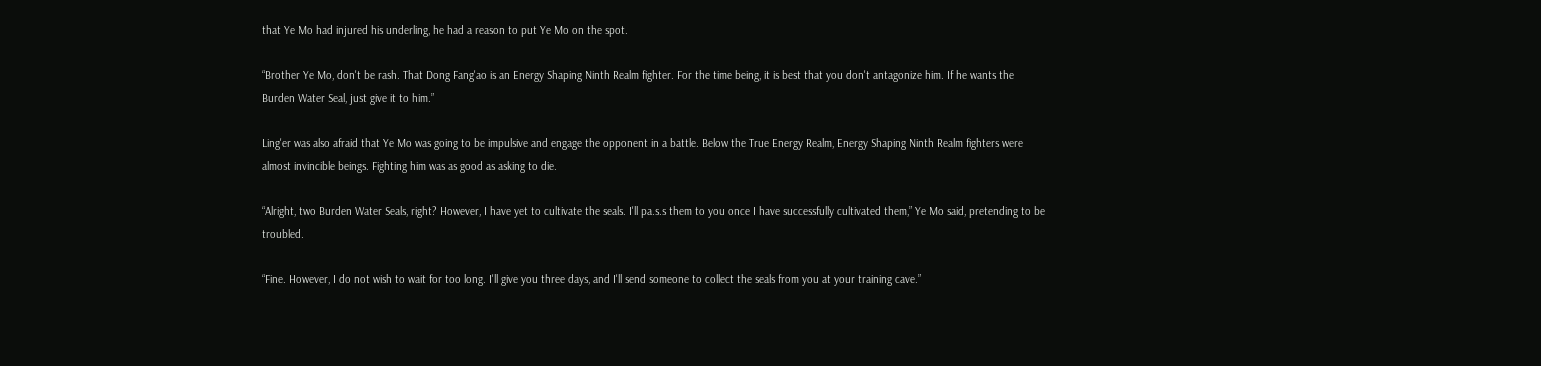that Ye Mo had injured his underling, he had a reason to put Ye Mo on the spot.

“Brother Ye Mo, don't be rash. That Dong Fang'ao is an Energy Shaping Ninth Realm fighter. For the time being, it is best that you don't antagonize him. If he wants the Burden Water Seal, just give it to him.”

Ling'er was also afraid that Ye Mo was going to be impulsive and engage the opponent in a battle. Below the True Energy Realm, Energy Shaping Ninth Realm fighters were almost invincible beings. Fighting him was as good as asking to die.

“Alright, two Burden Water Seals, right? However, I have yet to cultivate the seals. I'll pa.s.s them to you once I have successfully cultivated them,” Ye Mo said, pretending to be troubled.

“Fine. However, I do not wish to wait for too long. I'll give you three days, and I'll send someone to collect the seals from you at your training cave.”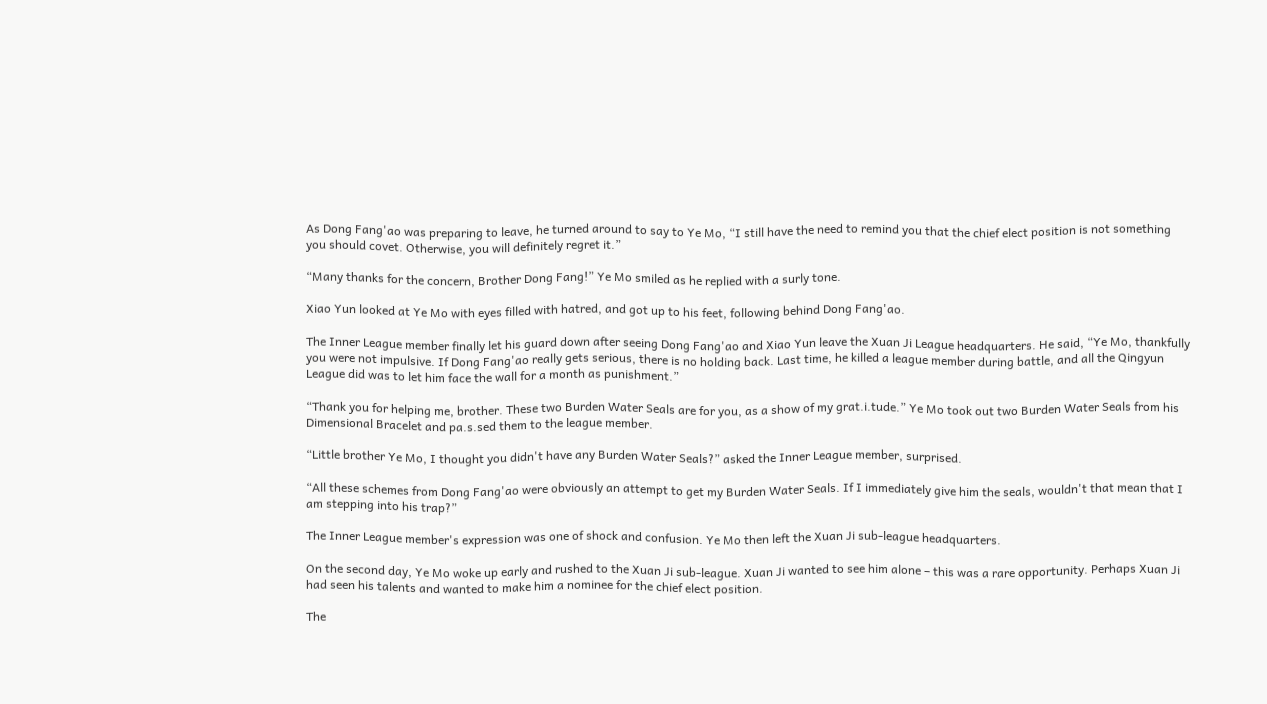As Dong Fang'ao was preparing to leave, he turned around to say to Ye Mo, “I still have the need to remind you that the chief elect position is not something you should covet. Otherwise, you will definitely regret it.”

“Many thanks for the concern, Brother Dong Fang!” Ye Mo smiled as he replied with a surly tone.

Xiao Yun looked at Ye Mo with eyes filled with hatred, and got up to his feet, following behind Dong Fang'ao.

The Inner League member finally let his guard down after seeing Dong Fang'ao and Xiao Yun leave the Xuan Ji League headquarters. He said, “Ye Mo, thankfully you were not impulsive. If Dong Fang'ao really gets serious, there is no holding back. Last time, he killed a league member during battle, and all the Qingyun League did was to let him face the wall for a month as punishment.”

“Thank you for helping me, brother. These two Burden Water Seals are for you, as a show of my grat.i.tude.” Ye Mo took out two Burden Water Seals from his Dimensional Bracelet and pa.s.sed them to the league member.

“Little brother Ye Mo, I thought you didn't have any Burden Water Seals?” asked the Inner League member, surprised.

“All these schemes from Dong Fang'ao were obviously an attempt to get my Burden Water Seals. If I immediately give him the seals, wouldn't that mean that I am stepping into his trap?”

The Inner League member's expression was one of shock and confusion. Ye Mo then left the Xuan Ji sub-league headquarters.

On the second day, Ye Mo woke up early and rushed to the Xuan Ji sub-league. Xuan Ji wanted to see him alone – this was a rare opportunity. Perhaps Xuan Ji had seen his talents and wanted to make him a nominee for the chief elect position.

The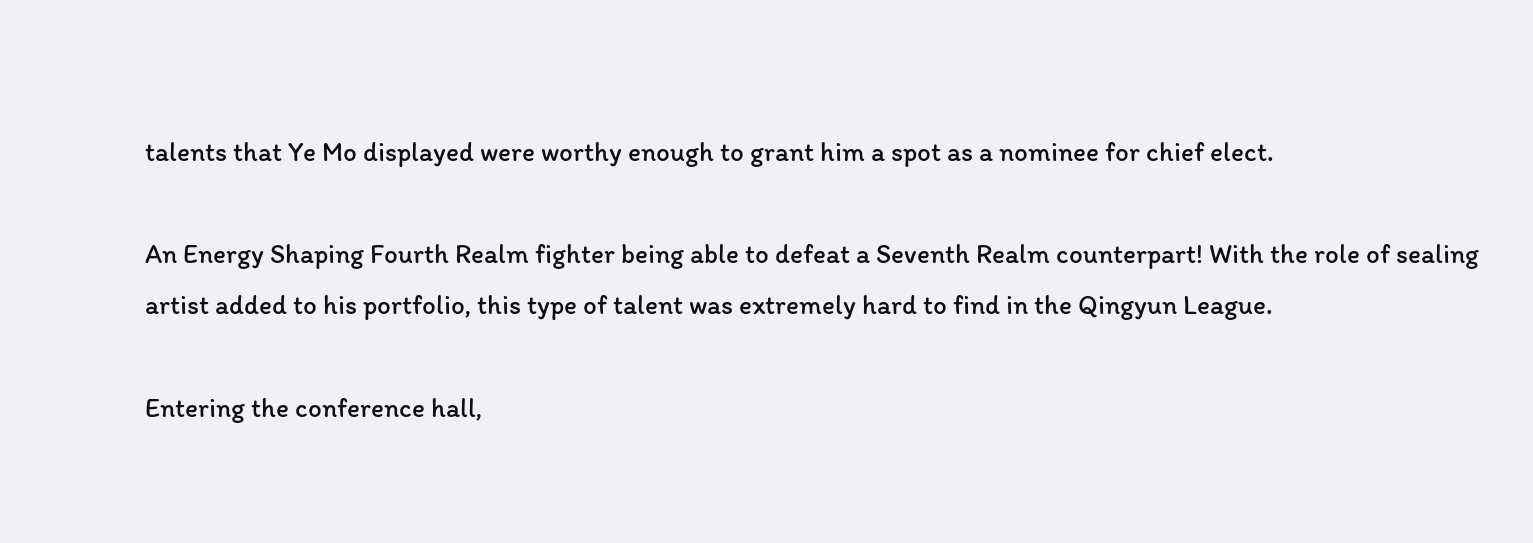talents that Ye Mo displayed were worthy enough to grant him a spot as a nominee for chief elect.

An Energy Shaping Fourth Realm fighter being able to defeat a Seventh Realm counterpart! With the role of sealing artist added to his portfolio, this type of talent was extremely hard to find in the Qingyun League.

Entering the conference hall,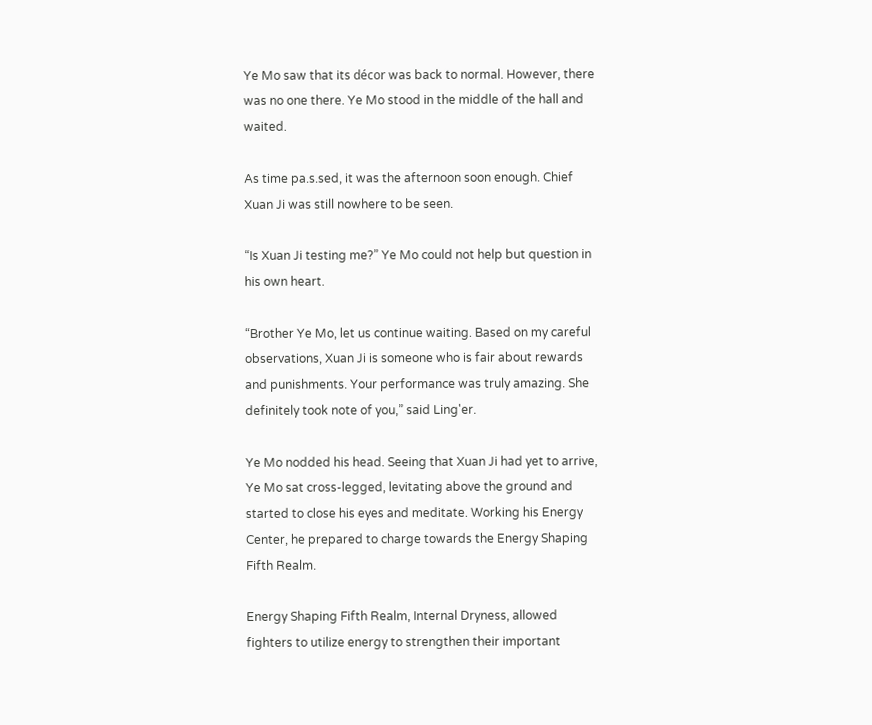Ye Mo saw that its décor was back to normal. However, there was no one there. Ye Mo stood in the middle of the hall and waited.

As time pa.s.sed, it was the afternoon soon enough. Chief Xuan Ji was still nowhere to be seen.

“Is Xuan Ji testing me?” Ye Mo could not help but question in his own heart.

“Brother Ye Mo, let us continue waiting. Based on my careful observations, Xuan Ji is someone who is fair about rewards and punishments. Your performance was truly amazing. She definitely took note of you,” said Ling'er.

Ye Mo nodded his head. Seeing that Xuan Ji had yet to arrive, Ye Mo sat cross-legged, levitating above the ground and started to close his eyes and meditate. Working his Energy Center, he prepared to charge towards the Energy Shaping Fifth Realm.

Energy Shaping Fifth Realm, Internal Dryness, allowed fighters to utilize energy to strengthen their important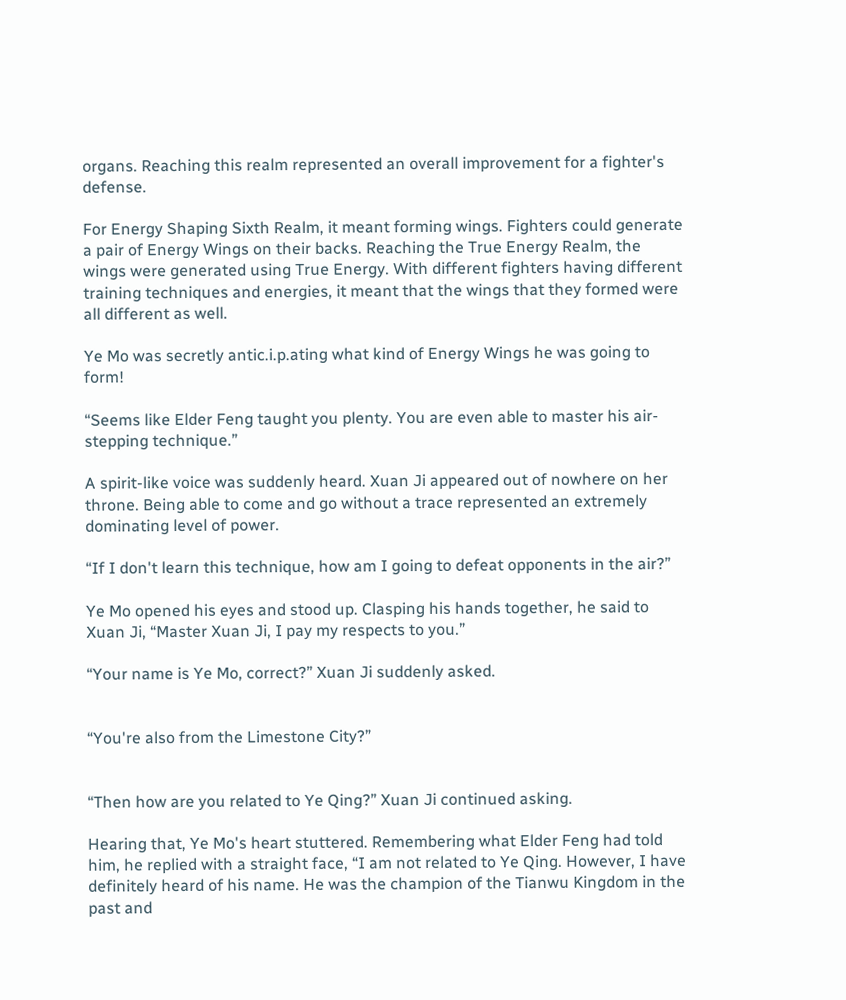organs. Reaching this realm represented an overall improvement for a fighter's defense.

For Energy Shaping Sixth Realm, it meant forming wings. Fighters could generate a pair of Energy Wings on their backs. Reaching the True Energy Realm, the wings were generated using True Energy. With different fighters having different training techniques and energies, it meant that the wings that they formed were all different as well.

Ye Mo was secretly antic.i.p.ating what kind of Energy Wings he was going to form!

“Seems like Elder Feng taught you plenty. You are even able to master his air-stepping technique.”

A spirit-like voice was suddenly heard. Xuan Ji appeared out of nowhere on her throne. Being able to come and go without a trace represented an extremely dominating level of power.

“If I don't learn this technique, how am I going to defeat opponents in the air?”

Ye Mo opened his eyes and stood up. Clasping his hands together, he said to Xuan Ji, “Master Xuan Ji, I pay my respects to you.”

“Your name is Ye Mo, correct?” Xuan Ji suddenly asked.


“You're also from the Limestone City?”


“Then how are you related to Ye Qing?” Xuan Ji continued asking.

Hearing that, Ye Mo's heart stuttered. Remembering what Elder Feng had told him, he replied with a straight face, “I am not related to Ye Qing. However, I have definitely heard of his name. He was the champion of the Tianwu Kingdom in the past and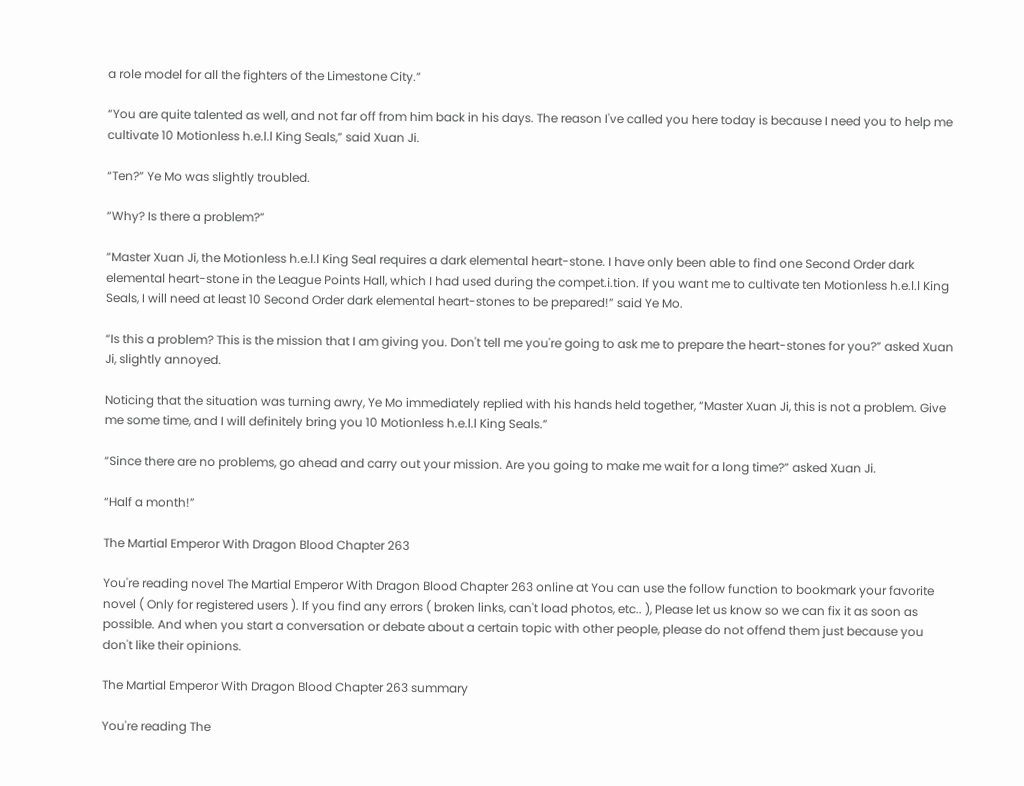a role model for all the fighters of the Limestone City.”

“You are quite talented as well, and not far off from him back in his days. The reason I've called you here today is because I need you to help me cultivate 10 Motionless h.e.l.l King Seals,” said Xuan Ji.

“Ten?” Ye Mo was slightly troubled.

“Why? Is there a problem?”

“Master Xuan Ji, the Motionless h.e.l.l King Seal requires a dark elemental heart-stone. I have only been able to find one Second Order dark elemental heart-stone in the League Points Hall, which I had used during the compet.i.tion. If you want me to cultivate ten Motionless h.e.l.l King Seals, I will need at least 10 Second Order dark elemental heart-stones to be prepared!” said Ye Mo.

“Is this a problem? This is the mission that I am giving you. Don't tell me you're going to ask me to prepare the heart-stones for you?” asked Xuan Ji, slightly annoyed.

Noticing that the situation was turning awry, Ye Mo immediately replied with his hands held together, “Master Xuan Ji, this is not a problem. Give me some time, and I will definitely bring you 10 Motionless h.e.l.l King Seals.”

“Since there are no problems, go ahead and carry out your mission. Are you going to make me wait for a long time?” asked Xuan Ji.

“Half a month!”

The Martial Emperor With Dragon Blood Chapter 263

You're reading novel The Martial Emperor With Dragon Blood Chapter 263 online at You can use the follow function to bookmark your favorite novel ( Only for registered users ). If you find any errors ( broken links, can't load photos, etc.. ), Please let us know so we can fix it as soon as possible. And when you start a conversation or debate about a certain topic with other people, please do not offend them just because you don't like their opinions.

The Martial Emperor With Dragon Blood Chapter 263 summary

You're reading The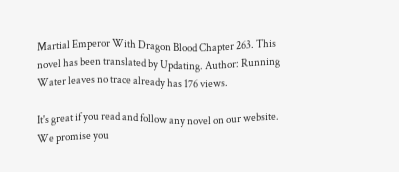Martial Emperor With Dragon Blood Chapter 263. This novel has been translated by Updating. Author: Running Water leaves no trace already has 176 views.

It's great if you read and follow any novel on our website. We promise you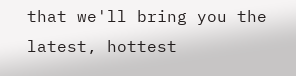that we'll bring you the latest, hottest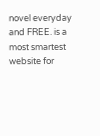novel everyday and FREE. is a most smartest website for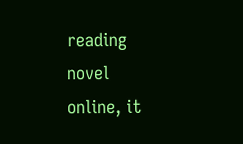reading novel online, it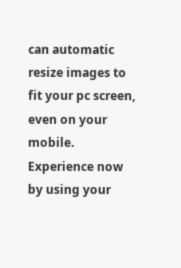can automatic resize images to fit your pc screen, even on your mobile. Experience now by using your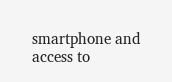smartphone and access to